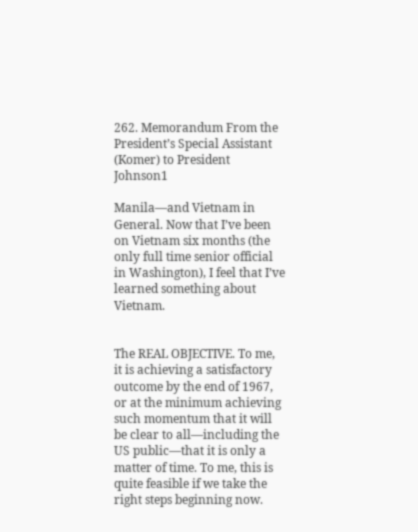262. Memorandum From the Presidentʼs Special Assistant (Komer) to President Johnson1

Manila—and Vietnam in General. Now that Iʼve been on Vietnam six months (the only full time senior official in Washington), I feel that Iʼve learned something about Vietnam.


The REAL OBJECTIVE. To me, it is achieving a satisfactory outcome by the end of 1967, or at the minimum achieving such momentum that it will be clear to all—including the US public—that it is only a matter of time. To me, this is quite feasible if we take the right steps beginning now.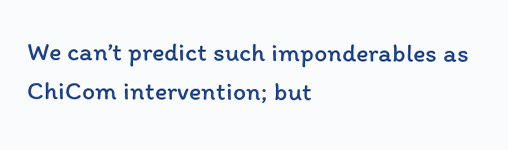We canʼt predict such imponderables as ChiCom intervention; but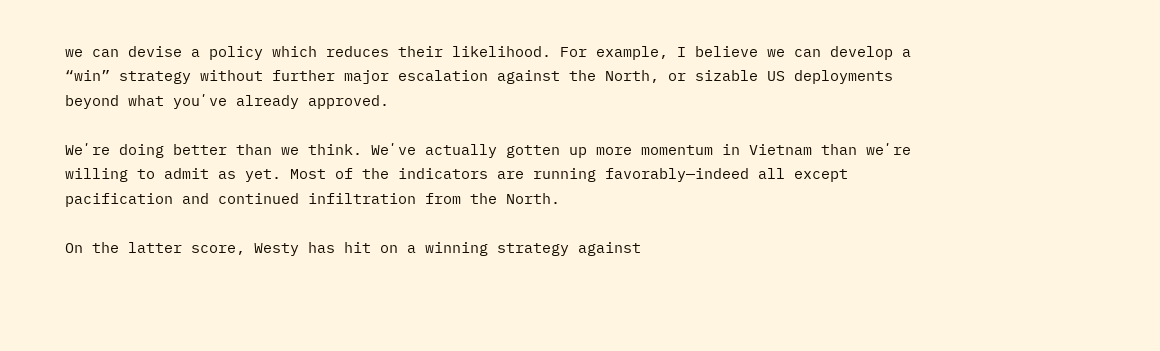we can devise a policy which reduces their likelihood. For example, I believe we can develop a “win” strategy without further major escalation against the North, or sizable US deployments beyond what youʼve already approved.

Weʼre doing better than we think. Weʼve actually gotten up more momentum in Vietnam than weʼre willing to admit as yet. Most of the indicators are running favorably—indeed all except pacification and continued infiltration from the North.

On the latter score, Westy has hit on a winning strategy against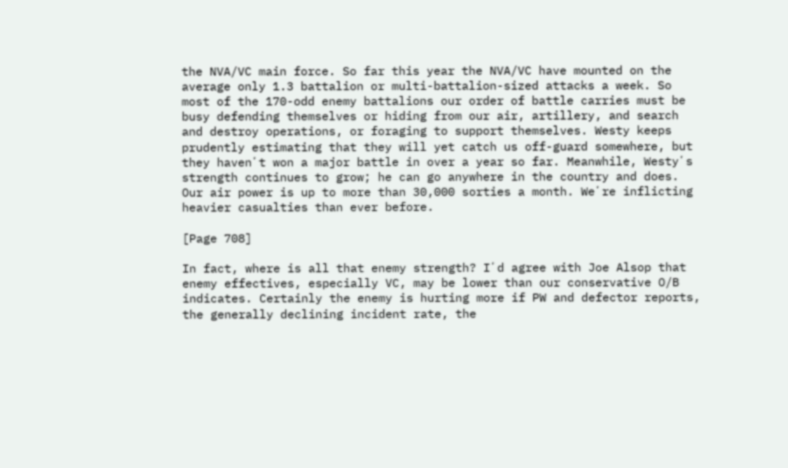the NVA/VC main force. So far this year the NVA/VC have mounted on the average only 1.3 battalion or multi-battalion-sized attacks a week. So most of the 170-odd enemy battalions our order of battle carries must be busy defending themselves or hiding from our air, artillery, and search and destroy operations, or foraging to support themselves. Westy keeps prudently estimating that they will yet catch us off-guard somewhere, but they havenʼt won a major battle in over a year so far. Meanwhile, Westyʼs strength continues to grow; he can go anywhere in the country and does. Our air power is up to more than 30,000 sorties a month. Weʼre inflicting heavier casualties than ever before.

[Page 708]

In fact, where is all that enemy strength? Iʼd agree with Joe Alsop that enemy effectives, especially VC, may be lower than our conservative O/B indicates. Certainly the enemy is hurting more if PW and defector reports, the generally declining incident rate, the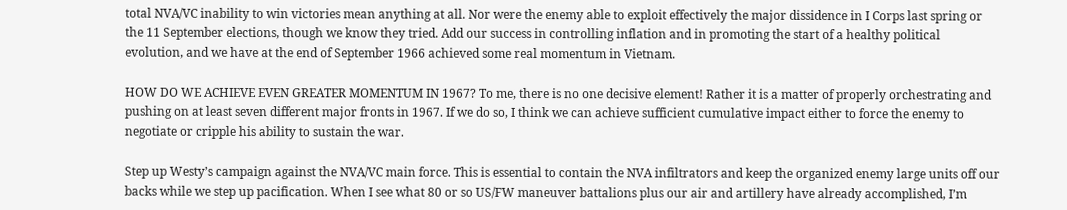total NVA/VC inability to win victories mean anything at all. Nor were the enemy able to exploit effectively the major dissidence in I Corps last spring or the 11 September elections, though we know they tried. Add our success in controlling inflation and in promoting the start of a healthy political evolution, and we have at the end of September 1966 achieved some real momentum in Vietnam.

HOW DO WE ACHIEVE EVEN GREATER MOMENTUM IN 1967? To me, there is no one decisive element! Rather it is a matter of properly orchestrating and pushing on at least seven different major fronts in 1967. If we do so, I think we can achieve sufficient cumulative impact either to force the enemy to negotiate or cripple his ability to sustain the war.

Step up Westyʼs campaign against the NVA/VC main force. This is essential to contain the NVA infiltrators and keep the organized enemy large units off our backs while we step up pacification. When I see what 80 or so US/FW maneuver battalions plus our air and artillery have already accomplished, Iʼm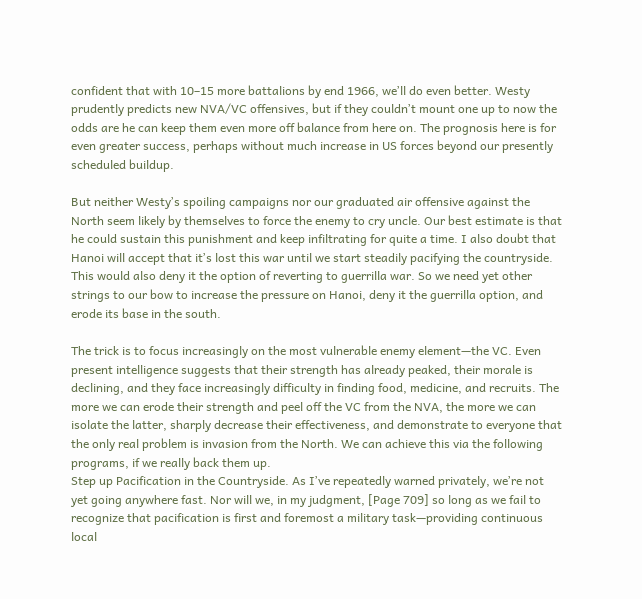confident that with 10–15 more battalions by end 1966, weʼll do even better. Westy prudently predicts new NVA/VC offensives, but if they couldnʼt mount one up to now the odds are he can keep them even more off balance from here on. The prognosis here is for even greater success, perhaps without much increase in US forces beyond our presently scheduled buildup.

But neither Westyʼs spoiling campaigns nor our graduated air offensive against the North seem likely by themselves to force the enemy to cry uncle. Our best estimate is that he could sustain this punishment and keep infiltrating for quite a time. I also doubt that Hanoi will accept that itʼs lost this war until we start steadily pacifying the countryside. This would also deny it the option of reverting to guerrilla war. So we need yet other strings to our bow to increase the pressure on Hanoi, deny it the guerrilla option, and erode its base in the south.

The trick is to focus increasingly on the most vulnerable enemy element—the VC. Even present intelligence suggests that their strength has already peaked, their morale is declining, and they face increasingly difficulty in finding food, medicine, and recruits. The more we can erode their strength and peel off the VC from the NVA, the more we can isolate the latter, sharply decrease their effectiveness, and demonstrate to everyone that the only real problem is invasion from the North. We can achieve this via the following programs, if we really back them up.
Step up Pacification in the Countryside. As Iʼve repeatedly warned privately, weʼre not yet going anywhere fast. Nor will we, in my judgment, [Page 709] so long as we fail to recognize that pacification is first and foremost a military task—providing continuous local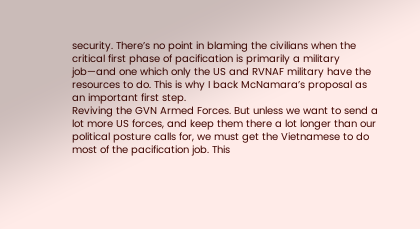security. Thereʼs no point in blaming the civilians when the critical first phase of pacification is primarily a military job—and one which only the US and RVNAF military have the resources to do. This is why I back McNamaraʼs proposal as an important first step.
Reviving the GVN Armed Forces. But unless we want to send a lot more US forces, and keep them there a lot longer than our political posture calls for, we must get the Vietnamese to do most of the pacification job. This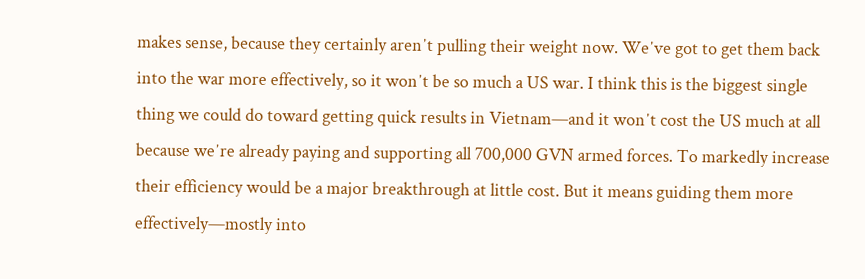makes sense, because they certainly arenʼt pulling their weight now. Weʼve got to get them back into the war more effectively, so it wonʼt be so much a US war. I think this is the biggest single thing we could do toward getting quick results in Vietnam—and it wonʼt cost the US much at all because weʼre already paying and supporting all 700,000 GVN armed forces. To markedly increase their efficiency would be a major breakthrough at little cost. But it means guiding them more effectively—mostly into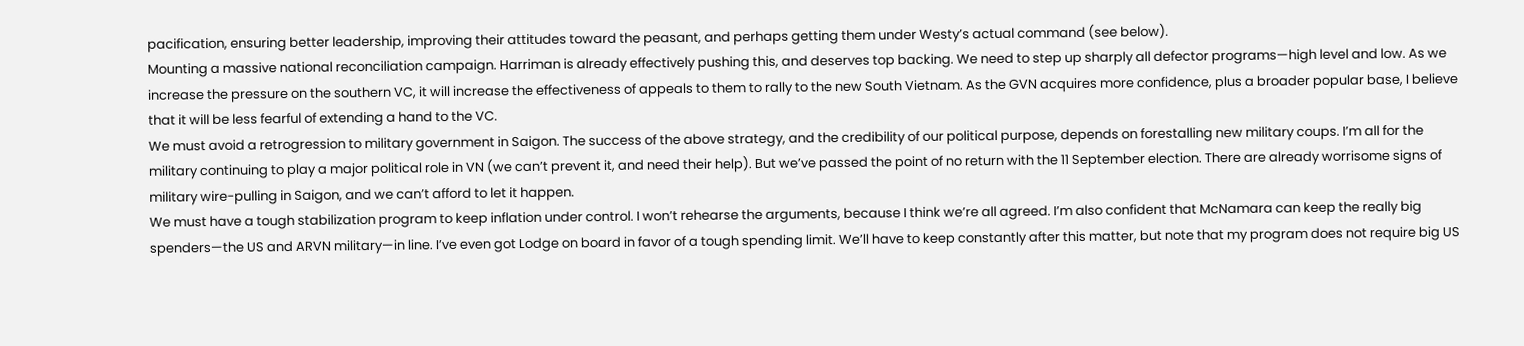pacification, ensuring better leadership, improving their attitudes toward the peasant, and perhaps getting them under Westyʼs actual command (see below).
Mounting a massive national reconciliation campaign. Harriman is already effectively pushing this, and deserves top backing. We need to step up sharply all defector programs—high level and low. As we increase the pressure on the southern VC, it will increase the effectiveness of appeals to them to rally to the new South Vietnam. As the GVN acquires more confidence, plus a broader popular base, I believe that it will be less fearful of extending a hand to the VC.
We must avoid a retrogression to military government in Saigon. The success of the above strategy, and the credibility of our political purpose, depends on forestalling new military coups. Iʼm all for the military continuing to play a major political role in VN (we canʼt prevent it, and need their help). But weʼve passed the point of no return with the 11 September election. There are already worrisome signs of military wire-pulling in Saigon, and we canʼt afford to let it happen.
We must have a tough stabilization program to keep inflation under control. I wonʼt rehearse the arguments, because I think weʼre all agreed. Iʼm also confident that McNamara can keep the really big spenders—the US and ARVN military—in line. Iʼve even got Lodge on board in favor of a tough spending limit. Weʼll have to keep constantly after this matter, but note that my program does not require big US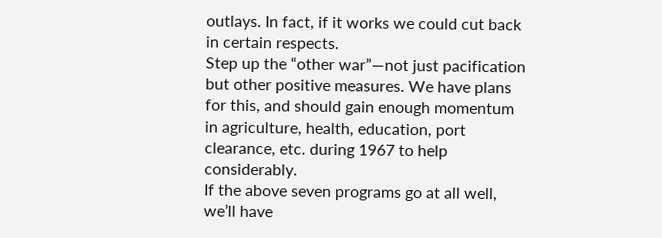outlays. In fact, if it works we could cut back in certain respects.
Step up the “other war”—not just pacification but other positive measures. We have plans for this, and should gain enough momentum in agriculture, health, education, port clearance, etc. during 1967 to help considerably.
If the above seven programs go at all well, weʼll have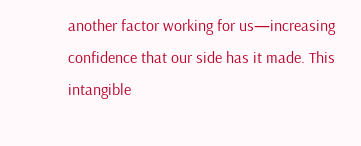another factor working for us—increasing confidence that our side has it made. This intangible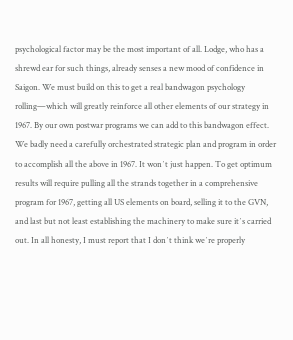psychological factor may be the most important of all. Lodge, who has a shrewd ear for such things, already senses a new mood of confidence in Saigon. We must build on this to get a real bandwagon psychology rolling—which will greatly reinforce all other elements of our strategy in 1967. By our own postwar programs we can add to this bandwagon effect.
We badly need a carefully orchestrated strategic plan and program in order to accomplish all the above in 1967. It wonʼt just happen. To get optimum results will require pulling all the strands together in a comprehensive program for 1967, getting all US elements on board, selling it to the GVN, and last but not least establishing the machinery to make sure itʼs carried out. In all honesty, I must report that I donʼt think weʼre properly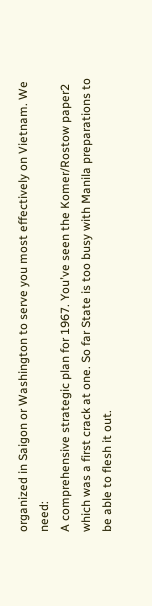organized in Saigon or Washington to serve you most effectively on Vietnam. We need:
A comprehensive strategic plan for 1967. Youʼve seen the Komer/Rostow paper2 which was a first crack at one. So far State is too busy with Manila preparations to be able to flesh it out.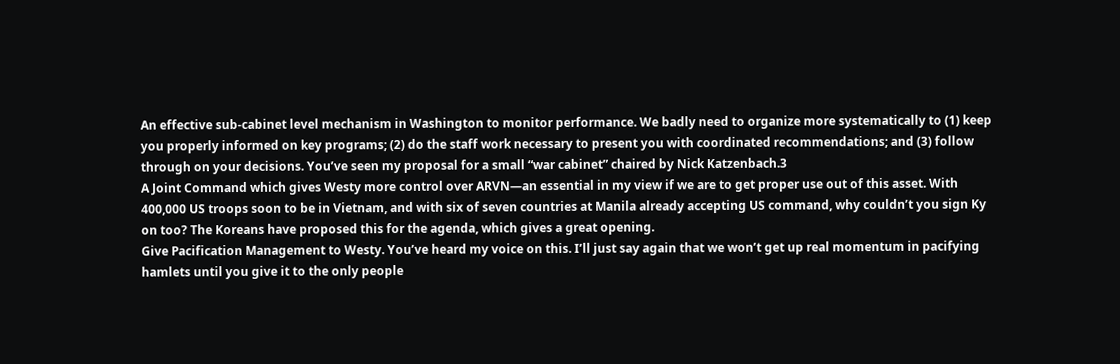An effective sub-cabinet level mechanism in Washington to monitor performance. We badly need to organize more systematically to (1) keep you properly informed on key programs; (2) do the staff work necessary to present you with coordinated recommendations; and (3) follow through on your decisions. Youʼve seen my proposal for a small “war cabinet” chaired by Nick Katzenbach.3
A Joint Command which gives Westy more control over ARVN—an essential in my view if we are to get proper use out of this asset. With 400,000 US troops soon to be in Vietnam, and with six of seven countries at Manila already accepting US command, why couldnʼt you sign Ky on too? The Koreans have proposed this for the agenda, which gives a great opening.
Give Pacification Management to Westy. Youʼve heard my voice on this. Iʼll just say again that we wonʼt get up real momentum in pacifying hamlets until you give it to the only people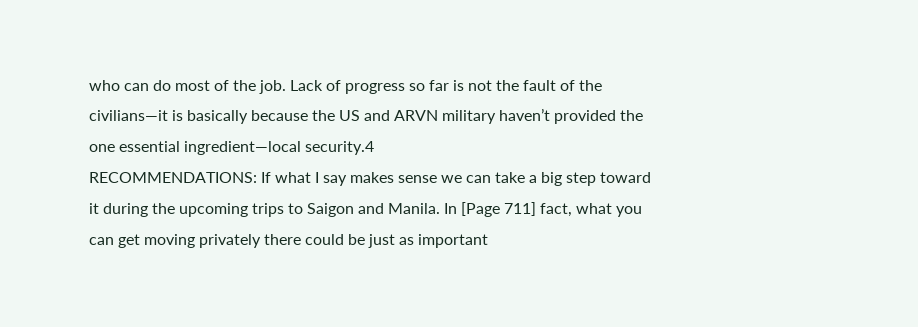who can do most of the job. Lack of progress so far is not the fault of the civilians—it is basically because the US and ARVN military havenʼt provided the one essential ingredient—local security.4
RECOMMENDATIONS: If what I say makes sense we can take a big step toward it during the upcoming trips to Saigon and Manila. In [Page 711] fact, what you can get moving privately there could be just as important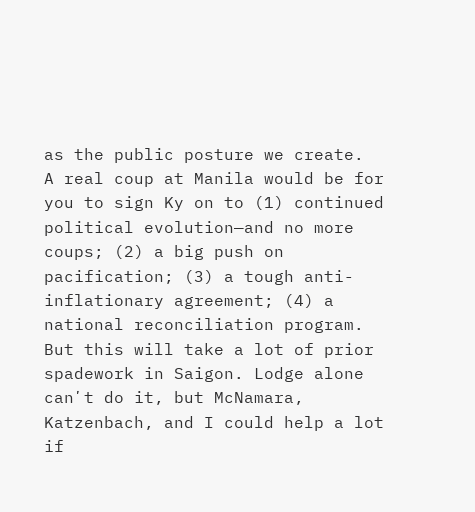as the public posture we create.
A real coup at Manila would be for you to sign Ky on to (1) continued political evolution—and no more coups; (2) a big push on pacification; (3) a tough anti-inflationary agreement; (4) a national reconciliation program.
But this will take a lot of prior spadework in Saigon. Lodge alone canʼt do it, but McNamara, Katzenbach, and I could help a lot if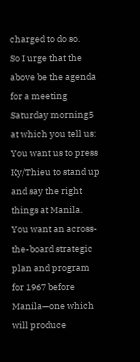charged to do so.
So I urge that the above be the agenda for a meeting Saturday morning5 at which you tell us:
You want us to press Ky/Thieu to stand up and say the right things at Manila.
You want an across-the-board strategic plan and program for 1967 before Manila—one which will produce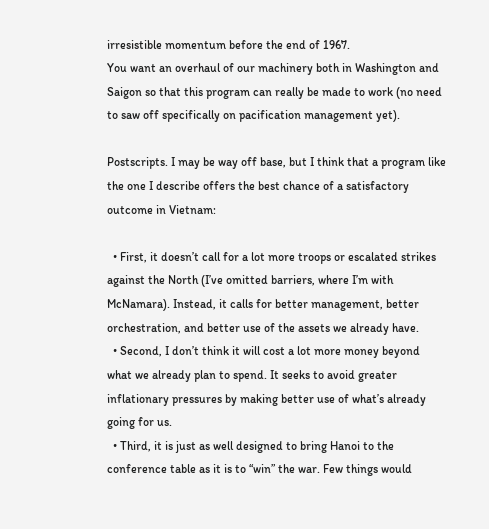irresistible momentum before the end of 1967.
You want an overhaul of our machinery both in Washington and Saigon so that this program can really be made to work (no need to saw off specifically on pacification management yet).

Postscripts. I may be way off base, but I think that a program like the one I describe offers the best chance of a satisfactory outcome in Vietnam:

  • First, it doesnʼt call for a lot more troops or escalated strikes against the North (Iʼve omitted barriers, where Iʼm with McNamara). Instead, it calls for better management, better orchestration, and better use of the assets we already have.
  • Second, I donʼt think it will cost a lot more money beyond what we already plan to spend. It seeks to avoid greater inflationary pressures by making better use of whatʼs already going for us.
  • Third, it is just as well designed to bring Hanoi to the conference table as it is to “win” the war. Few things would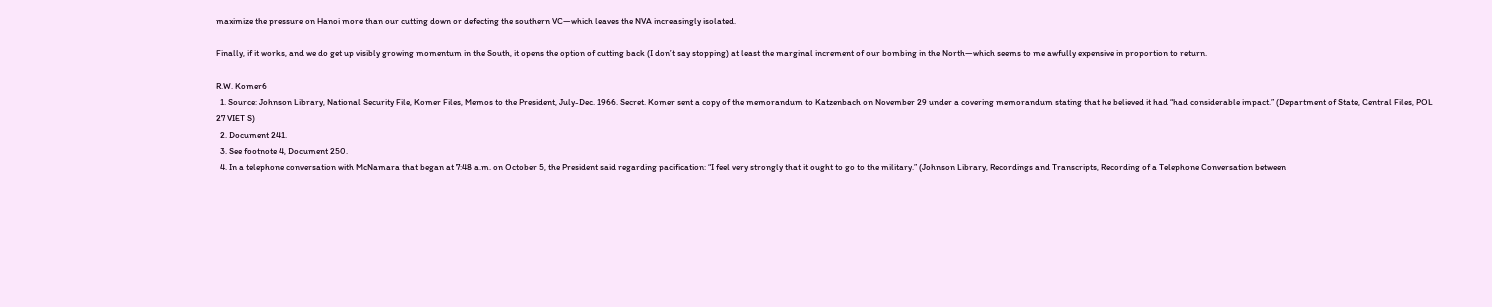maximize the pressure on Hanoi more than our cutting down or defecting the southern VC—which leaves the NVA increasingly isolated.

Finally, if it works, and we do get up visibly growing momentum in the South, it opens the option of cutting back (I donʼt say stopping) at least the marginal increment of our bombing in the North—which seems to me awfully expensive in proportion to return.

R.W. Komer6
  1. Source: Johnson Library, National Security File, Komer Files, Memos to the President, July-Dec. 1966. Secret. Komer sent a copy of the memorandum to Katzenbach on November 29 under a covering memorandum stating that he believed it had “had considerable impact.” (Department of State, Central Files, POL 27 VIET S)
  2. Document 241.
  3. See footnote 4, Document 250.
  4. In a telephone conversation with McNamara that began at 7:48 a.m. on October 5, the President said regarding pacification: “I feel very strongly that it ought to go to the military.” (Johnson Library, Recordings and Transcripts, Recording of a Telephone Conversation between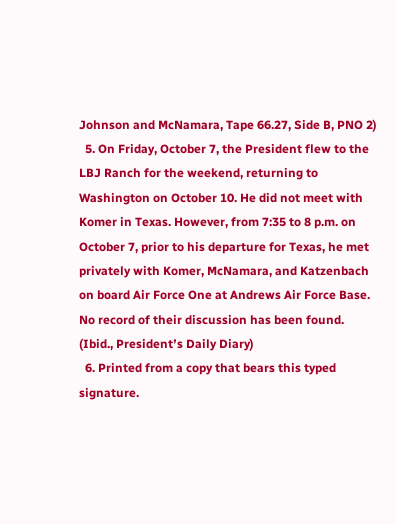Johnson and McNamara, Tape 66.27, Side B, PNO 2)
  5. On Friday, October 7, the President flew to the LBJ Ranch for the weekend, returning to Washington on October 10. He did not meet with Komer in Texas. However, from 7:35 to 8 p.m. on October 7, prior to his departure for Texas, he met privately with Komer, McNamara, and Katzenbach on board Air Force One at Andrews Air Force Base. No record of their discussion has been found. (Ibid., Presidentʼs Daily Diary)
  6. Printed from a copy that bears this typed signature.